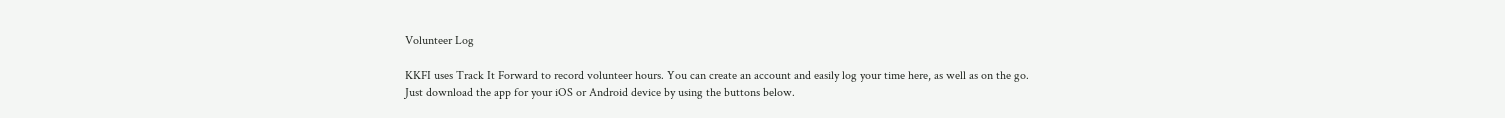Volunteer Log

KKFI uses Track It Forward to record volunteer hours. You can create an account and easily log your time here, as well as on the go. Just download the app for your iOS or Android device by using the buttons below.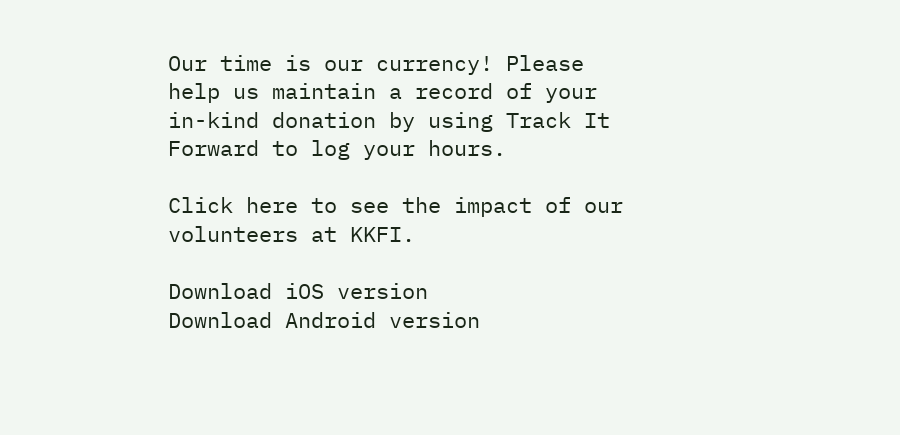Our time is our currency! Please help us maintain a record of your in-kind donation by using Track It Forward to log your hours.

Click here to see the impact of our volunteers at KKFI.

Download iOS version
Download Android version